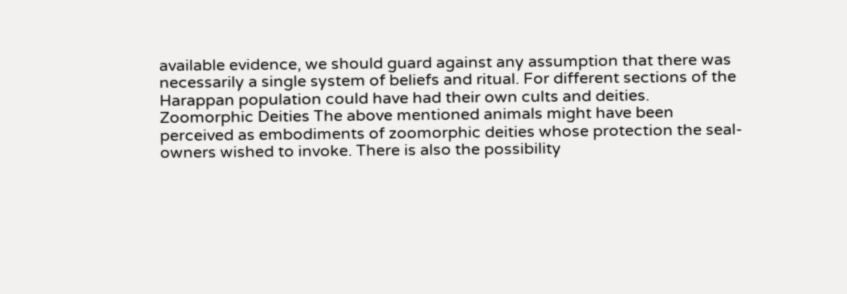available evidence, we should guard against any assumption that there was
necessarily a single system of beliefs and ritual. For different sections of the
Harappan population could have had their own cults and deities.
Zoomorphic Deities The above mentioned animals might have been
perceived as embodiments of zoomorphic deities whose protection the seal-
owners wished to invoke. There is also the possibility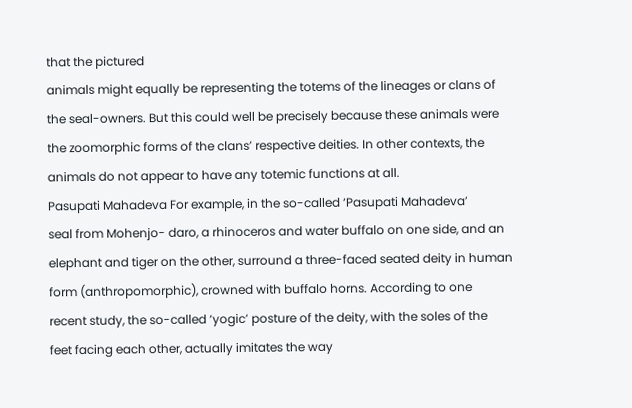that the pictured
animals might equally be representing the totems of the lineages or clans of
the seal-owners. But this could well be precisely because these animals were
the zoomorphic forms of the clans’ respective deities. In other contexts, the
animals do not appear to have any totemic functions at all.
Pasupati Mahadeva For example, in the so-called ‘Pasupati Mahadeva’
seal from Mohenjo- daro, a rhinoceros and water buffalo on one side, and an
elephant and tiger on the other, surround a three-faced seated deity in human
form (anthropomorphic), crowned with buffalo horns. According to one
recent study, the so-called ‘yogic’ posture of the deity, with the soles of the
feet facing each other, actually imitates the way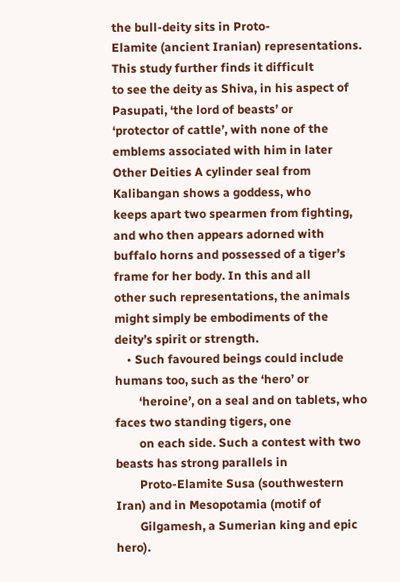the bull-deity sits in Proto-
Elamite (ancient Iranian) representations. This study further finds it difficult
to see the deity as Shiva, in his aspect of Pasupati, ‘the lord of beasts’ or
‘protector of cattle’, with none of the emblems associated with him in later
Other Deities A cylinder seal from Kalibangan shows a goddess, who
keeps apart two spearmen from fighting, and who then appears adorned with
buffalo horns and possessed of a tiger’s frame for her body. In this and all
other such representations, the animals might simply be embodiments of the
deity’s spirit or strength.
    • Such favoured beings could include humans too, such as the ‘hero’ or
        ‘heroine’, on a seal and on tablets, who faces two standing tigers, one
        on each side. Such a contest with two beasts has strong parallels in
        Proto-Elamite Susa (southwestern Iran) and in Mesopotamia (motif of
        Gilgamesh, a Sumerian king and epic hero).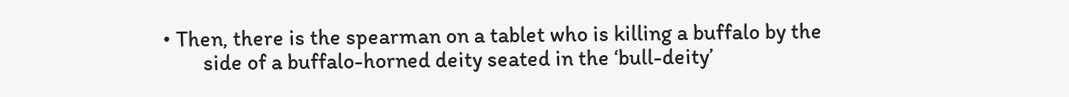• Then, there is the spearman on a tablet who is killing a buffalo by the
        side of a buffalo-horned deity seated in the ‘bull-deity’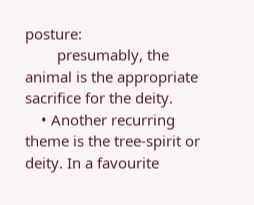posture:
        presumably, the animal is the appropriate sacrifice for the deity.
    • Another recurring theme is the tree-spirit or deity. In a favourite